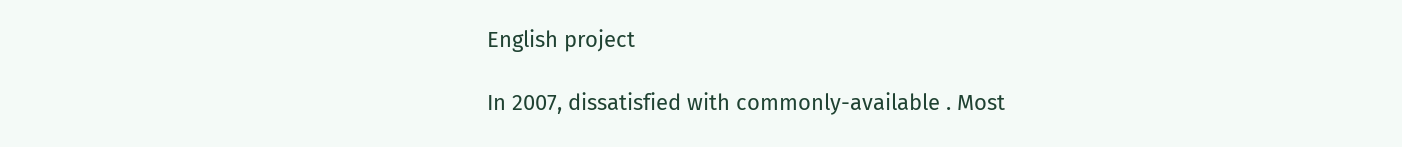English project

In 2007, dissatisfied with commonly-available . Most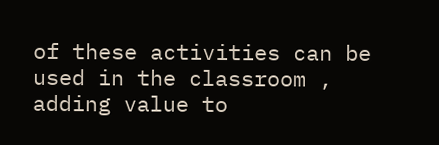of these activities can be used in the classroom , adding value to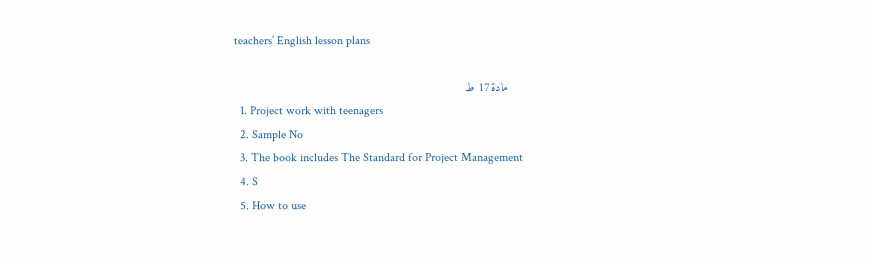teachers’ English lesson plans

    مادة17 ط
  1. Project work with teenagers
  2. Sample No
  3. The book includes The Standard for Project Management
  4. S
  5. How to use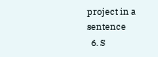project in a sentence
  6. S